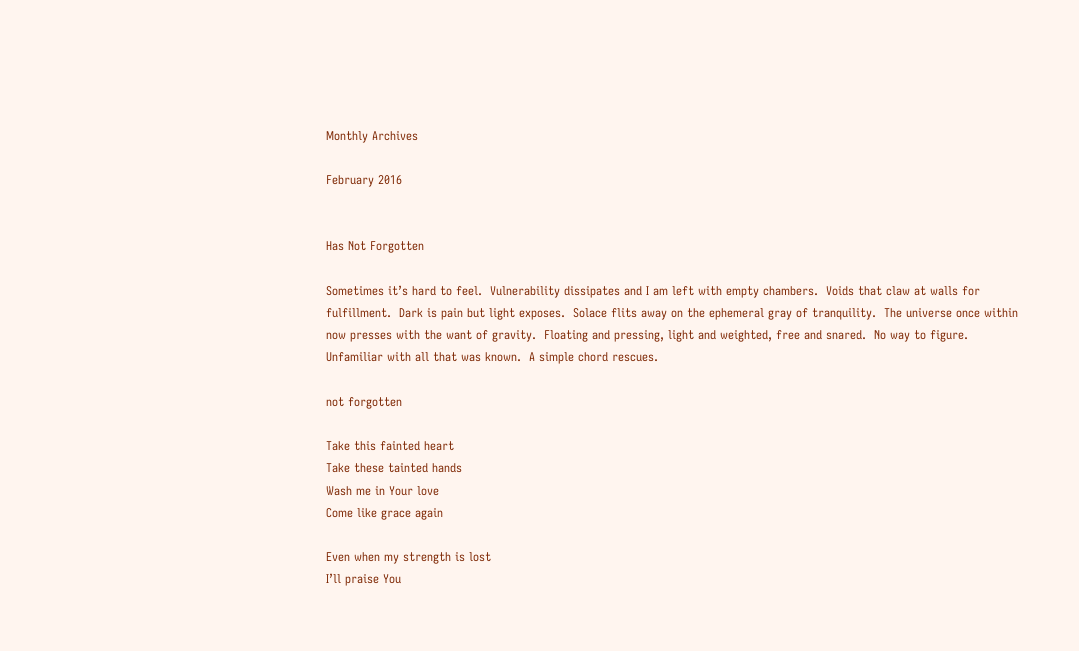Monthly Archives

February 2016


Has Not Forgotten

Sometimes it’s hard to feel.  Vulnerability dissipates and I am left with empty chambers.  Voids that claw at walls for fulfillment.  Dark is pain but light exposes.  Solace flits away on the ephemeral gray of tranquility.  The universe once within now presses with the want of gravity.  Floating and pressing, light and weighted, free and snared.  No way to figure.  Unfamiliar with all that was known.  A simple chord rescues.

not forgotten

Take this fainted heart
Take these tainted hands
Wash me in Your love
Come like grace again

Even when my strength is lost
I’ll praise You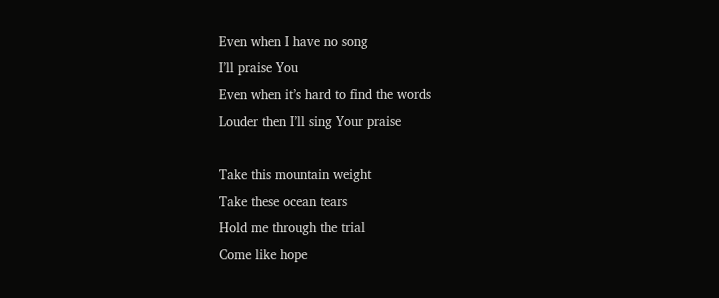Even when I have no song
I’ll praise You
Even when it’s hard to find the words
Louder then I’ll sing Your praise

Take this mountain weight
Take these ocean tears
Hold me through the trial
Come like hope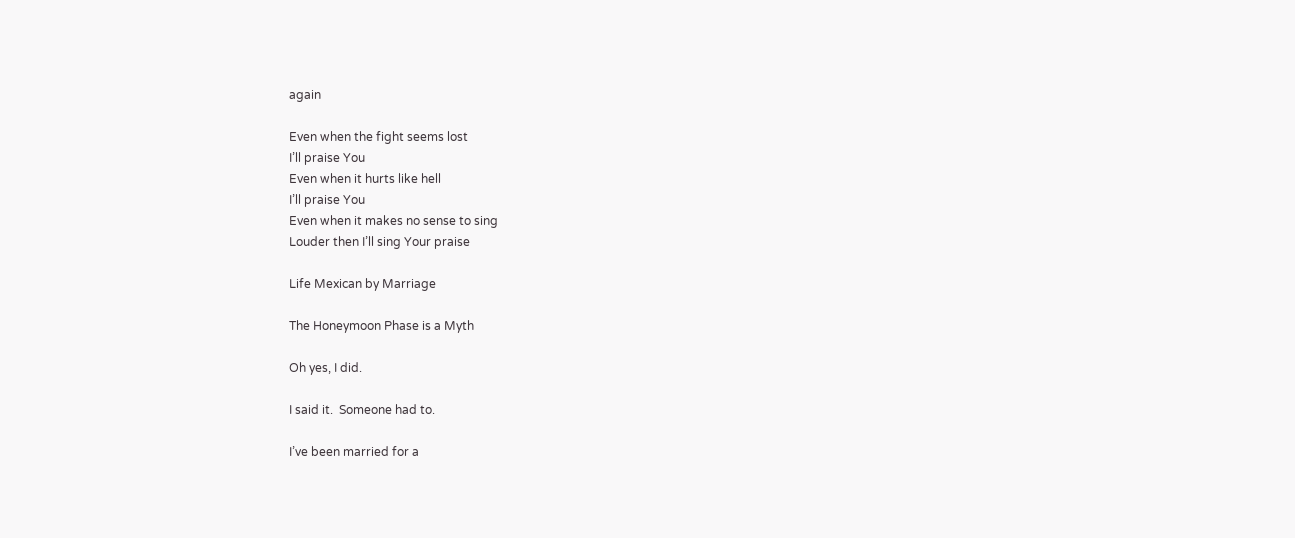again

Even when the fight seems lost
I’ll praise You
Even when it hurts like hell
I’ll praise You
Even when it makes no sense to sing
Louder then I’ll sing Your praise

Life Mexican by Marriage

The Honeymoon Phase is a Myth

Oh yes, I did.

I said it.  Someone had to.

I’ve been married for a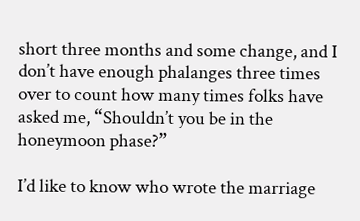short three months and some change, and I don’t have enough phalanges three times over to count how many times folks have asked me, “Shouldn’t you be in the honeymoon phase?”

I’d like to know who wrote the marriage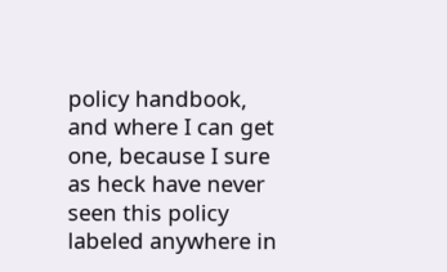policy handbook, and where I can get one, because I sure as heck have never seen this policy labeled anywhere in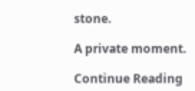stone.

A private moment.

Continue Reading